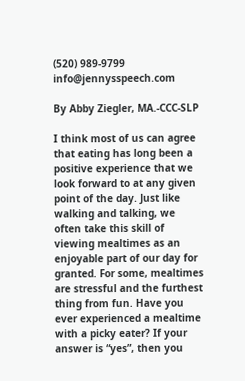(520) 989-9799 info@jennysspeech.com

By Abby Ziegler, MA.-CCC-SLP

I think most of us can agree that eating has long been a positive experience that we look forward to at any given point of the day. Just like walking and talking, we often take this skill of viewing mealtimes as an enjoyable part of our day for granted. For some, mealtimes are stressful and the furthest thing from fun. Have you ever experienced a mealtime with a picky eater? If your answer is “yes”, then you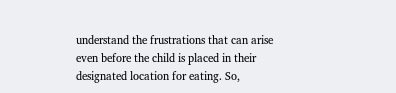understand the frustrations that can arise even before the child is placed in their designated location for eating. So,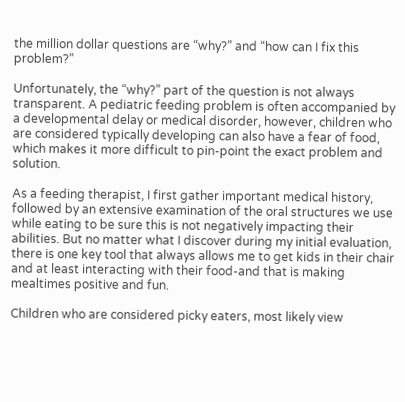the million dollar questions are “why?” and “how can I fix this problem?”

Unfortunately, the “why?” part of the question is not always transparent. A pediatric feeding problem is often accompanied by a developmental delay or medical disorder, however, children who are considered typically developing can also have a fear of food, which makes it more difficult to pin-point the exact problem and solution.

As a feeding therapist, I first gather important medical history, followed by an extensive examination of the oral structures we use while eating to be sure this is not negatively impacting their abilities. But no matter what I discover during my initial evaluation, there is one key tool that always allows me to get kids in their chair and at least interacting with their food-and that is making mealtimes positive and fun.

Children who are considered picky eaters, most likely view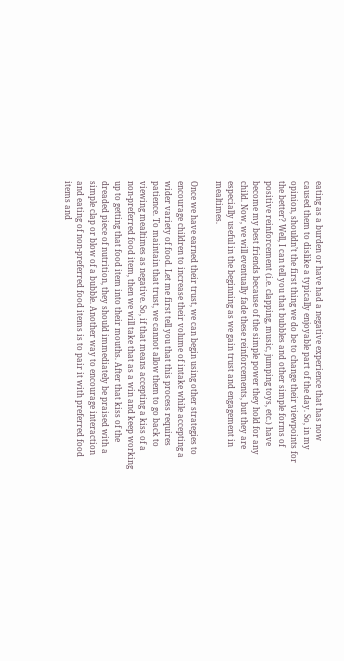eating as a burden or have had a negative experience that has now caused them to dislike a typically enjoyable part of the day. So, in my opinion, shouldn’t the first thing we do be to change their viewpoints for the better? Well, I can tell you that bubbles and other simple forms of positive reinforcement (i.e. clapping, music, jumping toys, etc.) have become my best friends because of the simple power they hold for any child. Now, we will eventually fade these reinforcements, but they are especially useful in the beginning as we gain trust and engagement in mealtimes.

Once we have earned their trust, we can begin using other strategies to encourage children to increase their volume of intake while accepting a wider variety of food. Let me first tell you that this process requires patience. To maintain that trust, we cannot allow them to go back to viewing mealtimes as negative. So, if that means accepting a kiss of a non-preferred food item, then we will take that as a win and keep working up to getting that food item into their mouths. After that kiss of the dreaded piece of nutrition, they should immediately be praised with a simple clap or blow of a bubble. Another way to encourage interaction and eating of non-preferred food items is to pair it with preferred food items and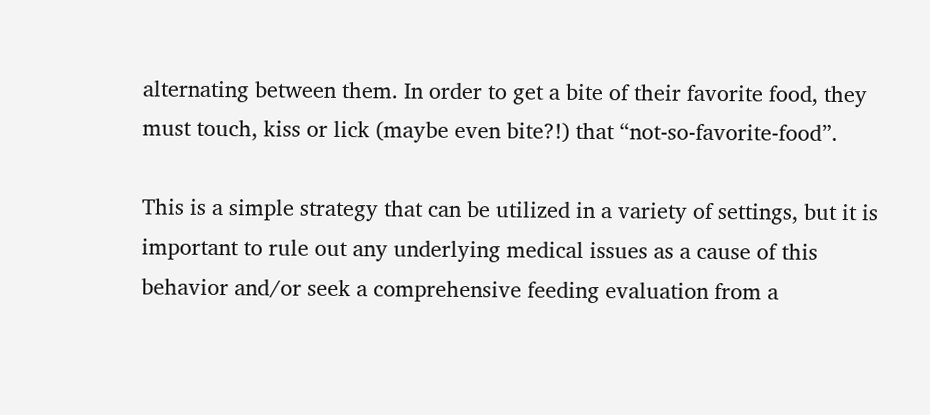alternating between them. In order to get a bite of their favorite food, they must touch, kiss or lick (maybe even bite?!) that “not-so-favorite-food”.

This is a simple strategy that can be utilized in a variety of settings, but it is important to rule out any underlying medical issues as a cause of this behavior and/or seek a comprehensive feeding evaluation from a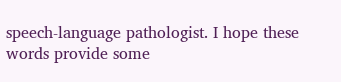speech-language pathologist. I hope these words provide some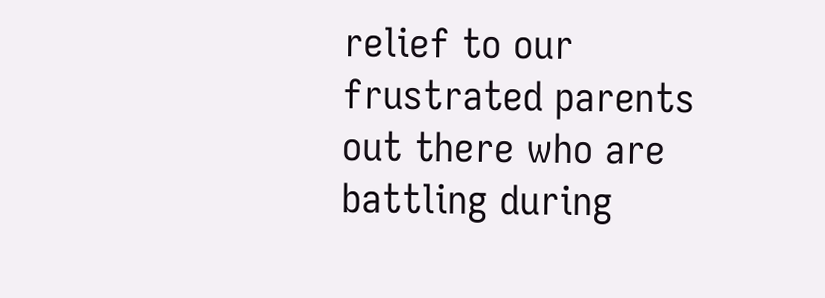relief to our frustrated parents out there who are battling during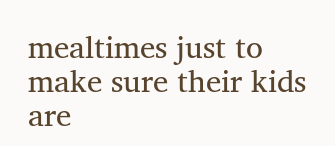mealtimes just to make sure their kids are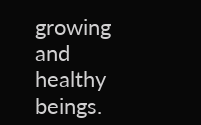growing and healthy beings.